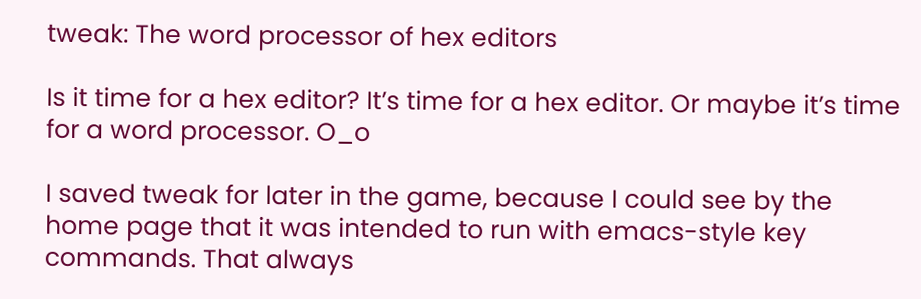tweak: The word processor of hex editors

Is it time for a hex editor? It’s time for a hex editor. Or maybe it’s time for a word processor. O_o

I saved tweak for later in the game, because I could see by the home page that it was intended to run with emacs-style key commands. That always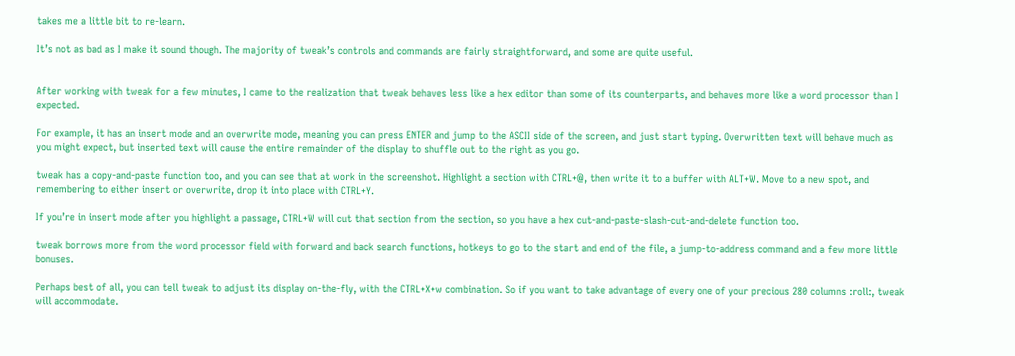takes me a little bit to re-learn.

It’s not as bad as I make it sound though. The majority of tweak’s controls and commands are fairly straightforward, and some are quite useful.


After working with tweak for a few minutes, I came to the realization that tweak behaves less like a hex editor than some of its counterparts, and behaves more like a word processor than I expected.

For example, it has an insert mode and an overwrite mode, meaning you can press ENTER and jump to the ASCII side of the screen, and just start typing. Overwritten text will behave much as you might expect, but inserted text will cause the entire remainder of the display to shuffle out to the right as you go.

tweak has a copy-and-paste function too, and you can see that at work in the screenshot. Highlight a section with CTRL+@, then write it to a buffer with ALT+W. Move to a new spot, and remembering to either insert or overwrite, drop it into place with CTRL+Y.

If you’re in insert mode after you highlight a passage, CTRL+W will cut that section from the section, so you have a hex cut-and-paste-slash-cut-and-delete function too.

tweak borrows more from the word processor field with forward and back search functions, hotkeys to go to the start and end of the file, a jump-to-address command and a few more little bonuses.

Perhaps best of all, you can tell tweak to adjust its display on-the-fly, with the CTRL+X+w combination. So if you want to take advantage of every one of your precious 280 columns :roll:, tweak will accommodate.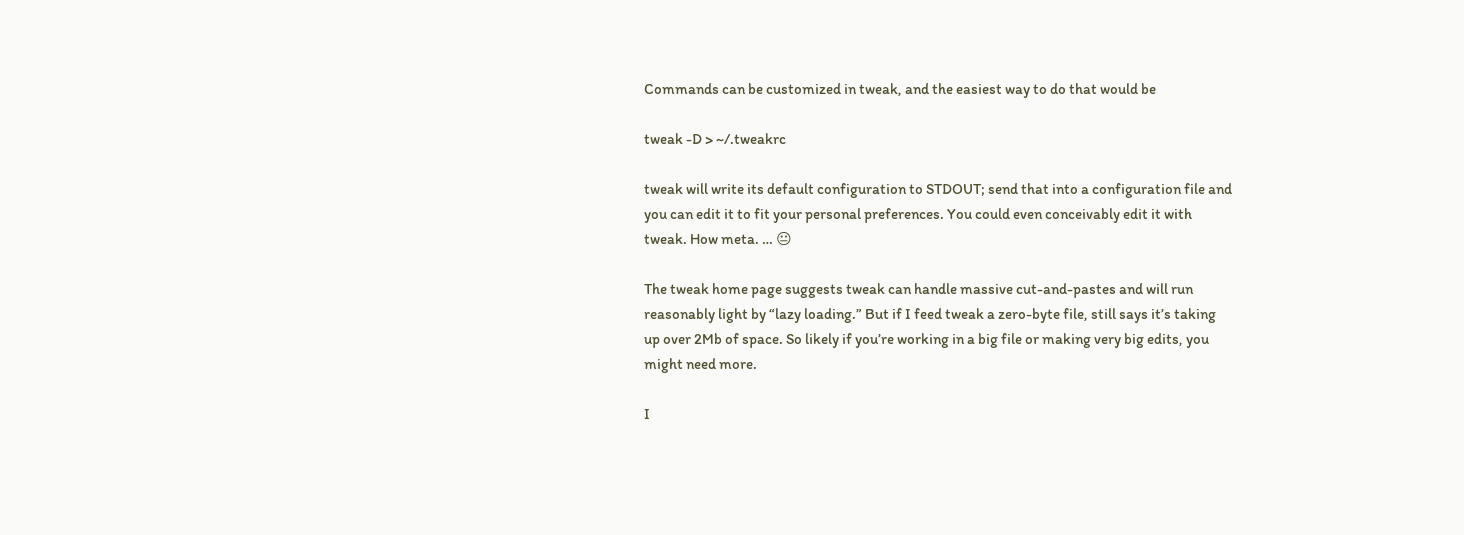Commands can be customized in tweak, and the easiest way to do that would be

tweak -D > ~/.tweakrc

tweak will write its default configuration to STDOUT; send that into a configuration file and you can edit it to fit your personal preferences. You could even conceivably edit it with tweak. How meta. … 😐

The tweak home page suggests tweak can handle massive cut-and-pastes and will run reasonably light by “lazy loading.” But if I feed tweak a zero-byte file, still says it’s taking up over 2Mb of space. So likely if you’re working in a big file or making very big edits, you might need more.

I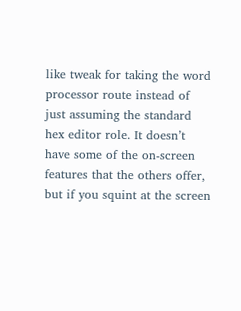like tweak for taking the word processor route instead of just assuming the standard hex editor role. It doesn’t have some of the on-screen features that the others offer, but if you squint at the screen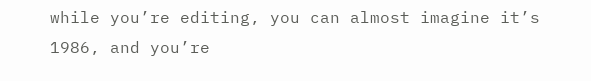while you’re editing, you can almost imagine it’s 1986, and you’re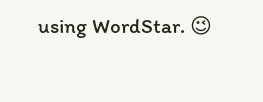using WordStar. 😉